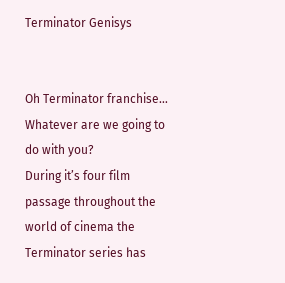Terminator Genisys


Oh Terminator franchise… Whatever are we going to do with you?
During it’s four film passage throughout the world of cinema the Terminator series has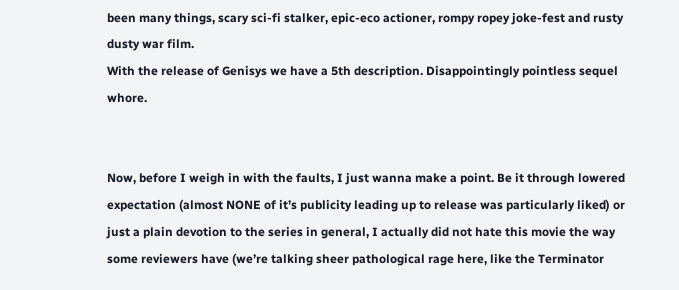been many things, scary sci-fi stalker, epic-eco actioner, rompy ropey joke-fest and rusty dusty war film.
With the release of Genisys we have a 5th description. Disappointingly pointless sequel whore.


Now, before I weigh in with the faults, I just wanna make a point. Be it through lowered expectation (almost NONE of it’s publicity leading up to release was particularly liked) or just a plain devotion to the series in general, I actually did not hate this movie the way some reviewers have (we’re talking sheer pathological rage here, like the Terminator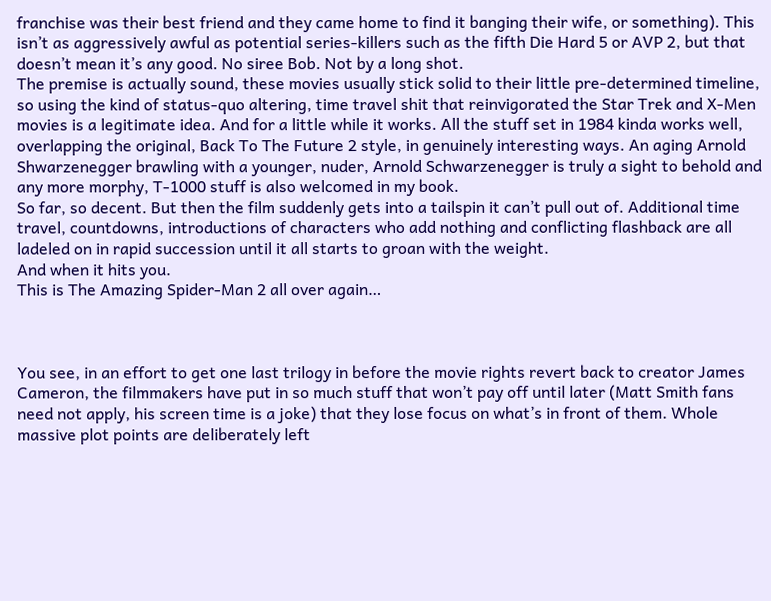franchise was their best friend and they came home to find it banging their wife, or something). This isn’t as aggressively awful as potential series-killers such as the fifth Die Hard 5 or AVP 2, but that doesn’t mean it’s any good. No siree Bob. Not by a long shot.
The premise is actually sound, these movies usually stick solid to their little pre-determined timeline, so using the kind of status-quo altering, time travel shit that reinvigorated the Star Trek and X-Men movies is a legitimate idea. And for a little while it works. All the stuff set in 1984 kinda works well, overlapping the original, Back To The Future 2 style, in genuinely interesting ways. An aging Arnold Shwarzenegger brawling with a younger, nuder, Arnold Schwarzenegger is truly a sight to behold and any more morphy, T-1000 stuff is also welcomed in my book.
So far, so decent. But then the film suddenly gets into a tailspin it can’t pull out of. Additional time travel, countdowns, introductions of characters who add nothing and conflicting flashback are all ladeled on in rapid succession until it all starts to groan with the weight.
And when it hits you.
This is The Amazing Spider-Man 2 all over again…



You see, in an effort to get one last trilogy in before the movie rights revert back to creator James Cameron, the filmmakers have put in so much stuff that won’t pay off until later (Matt Smith fans need not apply, his screen time is a joke) that they lose focus on what’s in front of them. Whole massive plot points are deliberately left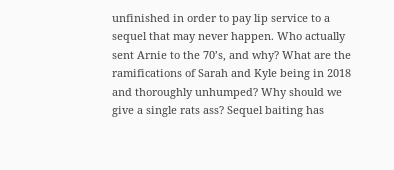unfinished in order to pay lip service to a sequel that may never happen. Who actually sent Arnie to the 70’s, and why? What are the ramifications of Sarah and Kyle being in 2018 and thoroughly unhumped? Why should we give a single rats ass? Sequel baiting has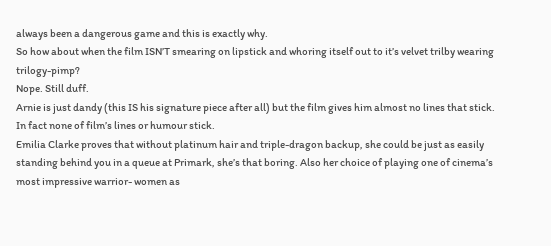always been a dangerous game and this is exactly why.
So how about when the film ISN’T smearing on lipstick and whoring itself out to it’s velvet trilby wearing trilogy-pimp?
Nope. Still duff.
Arnie is just dandy (this IS his signature piece after all) but the film gives him almost no lines that stick. In fact none of film’s lines or humour stick.
Emilia Clarke proves that without platinum hair and triple-dragon backup, she could be just as easily standing behind you in a queue at Primark, she’s that boring. Also her choice of playing one of cinema’s most impressive warrior- women as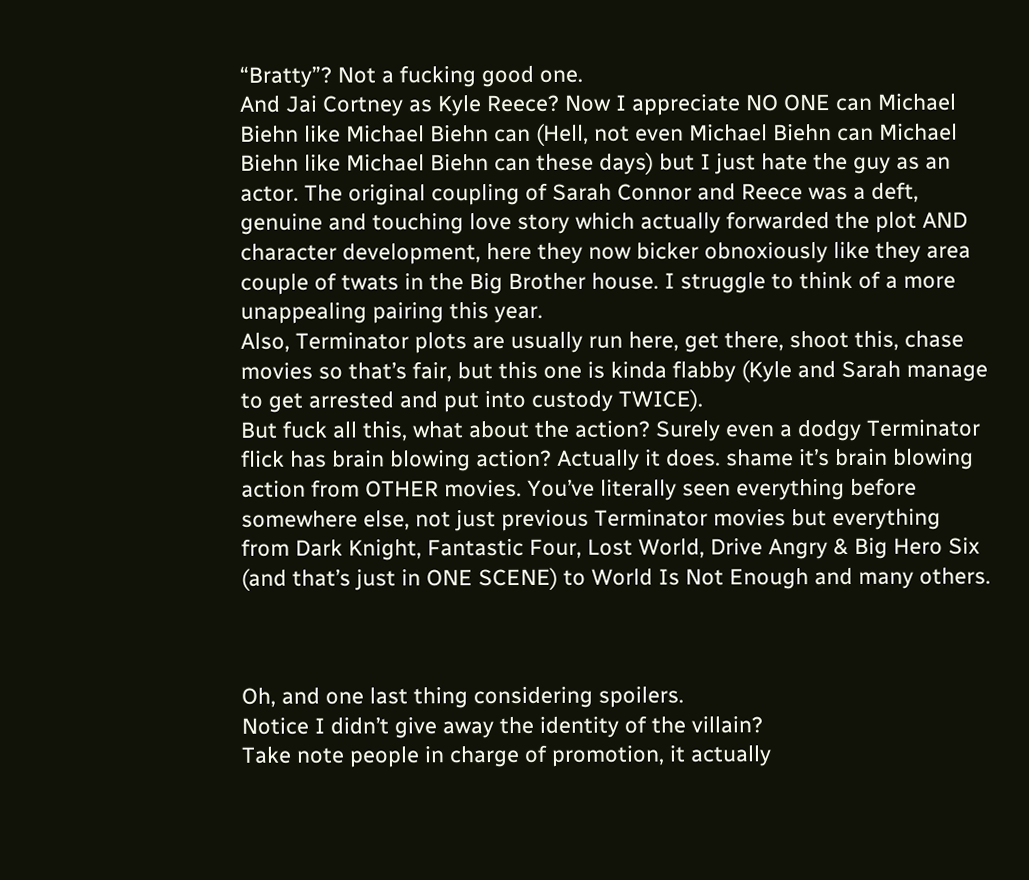“Bratty”? Not a fucking good one.
And Jai Cortney as Kyle Reece? Now I appreciate NO ONE can Michael Biehn like Michael Biehn can (Hell, not even Michael Biehn can Michael Biehn like Michael Biehn can these days) but I just hate the guy as an actor. The original coupling of Sarah Connor and Reece was a deft, genuine and touching love story which actually forwarded the plot AND character development, here they now bicker obnoxiously like they area couple of twats in the Big Brother house. I struggle to think of a more unappealing pairing this year.
Also, Terminator plots are usually run here, get there, shoot this, chase movies so that’s fair, but this one is kinda flabby (Kyle and Sarah manage to get arrested and put into custody TWICE).
But fuck all this, what about the action? Surely even a dodgy Terminator flick has brain blowing action? Actually it does. shame it’s brain blowing action from OTHER movies. You’ve literally seen everything before somewhere else, not just previous Terminator movies but everything from Dark Knight, Fantastic Four, Lost World, Drive Angry & Big Hero Six (and that’s just in ONE SCENE) to World Is Not Enough and many others.



Oh, and one last thing considering spoilers.
Notice I didn’t give away the identity of the villain?
Take note people in charge of promotion, it actually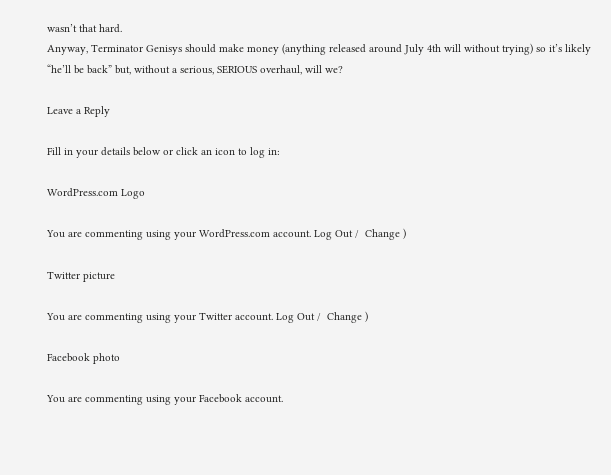wasn’t that hard.
Anyway, Terminator Genisys should make money (anything released around July 4th will without trying) so it’s likely “he’ll be back” but, without a serious, SERIOUS overhaul, will we?

Leave a Reply

Fill in your details below or click an icon to log in:

WordPress.com Logo

You are commenting using your WordPress.com account. Log Out /  Change )

Twitter picture

You are commenting using your Twitter account. Log Out /  Change )

Facebook photo

You are commenting using your Facebook account.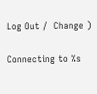Log Out /  Change )

Connecting to %s